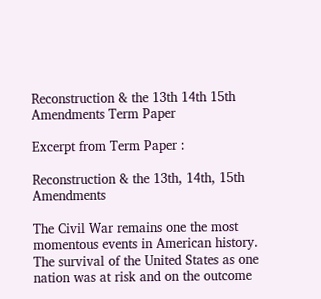Reconstruction & the 13th 14th 15th Amendments Term Paper

Excerpt from Term Paper :

Reconstruction & the 13th, 14th, 15th Amendments

The Civil War remains one the most momentous events in American history. The survival of the United States as one nation was at risk and on the outcome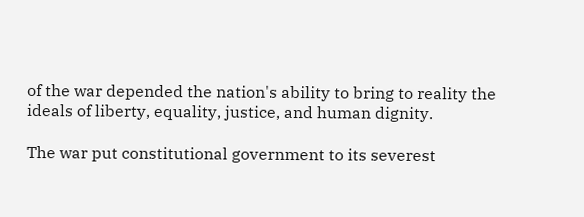of the war depended the nation's ability to bring to reality the ideals of liberty, equality, justice, and human dignity.

The war put constitutional government to its severest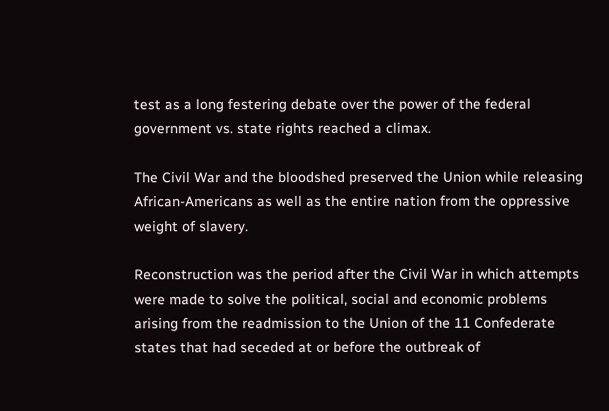test as a long festering debate over the power of the federal government vs. state rights reached a climax.

The Civil War and the bloodshed preserved the Union while releasing African-Americans as well as the entire nation from the oppressive weight of slavery.

Reconstruction was the period after the Civil War in which attempts were made to solve the political, social and economic problems arising from the readmission to the Union of the 11 Confederate states that had seceded at or before the outbreak of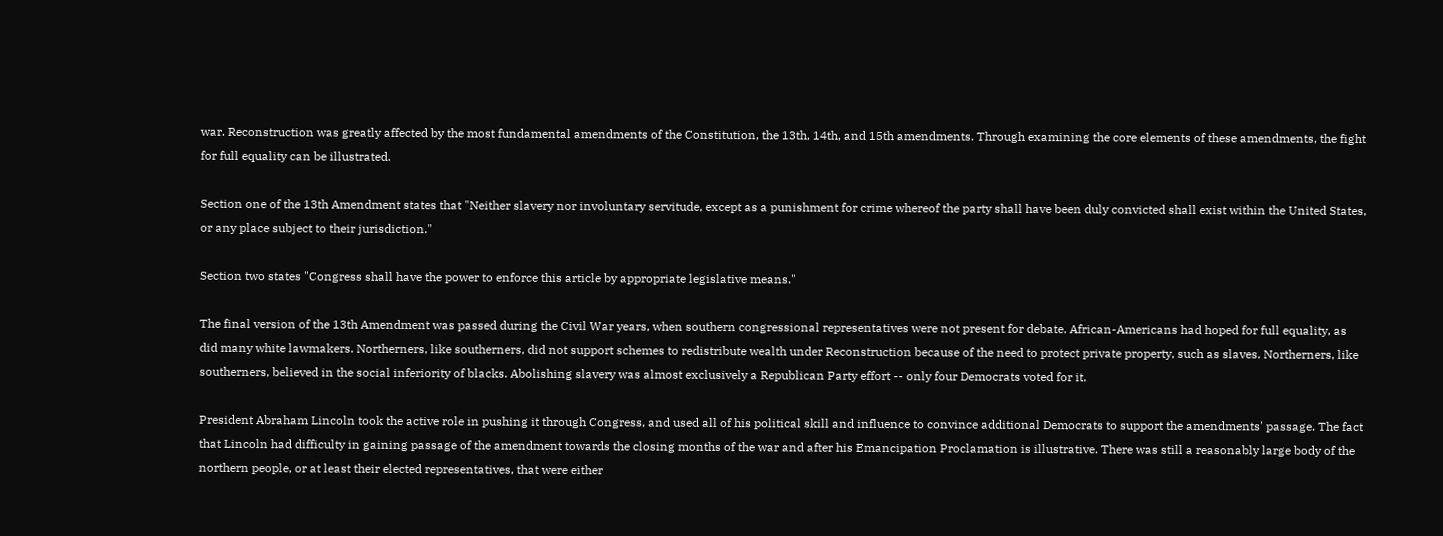war. Reconstruction was greatly affected by the most fundamental amendments of the Constitution, the 13th, 14th, and 15th amendments. Through examining the core elements of these amendments, the fight for full equality can be illustrated.

Section one of the 13th Amendment states that "Neither slavery nor involuntary servitude, except as a punishment for crime whereof the party shall have been duly convicted shall exist within the United States, or any place subject to their jurisdiction."

Section two states "Congress shall have the power to enforce this article by appropriate legislative means."

The final version of the 13th Amendment was passed during the Civil War years, when southern congressional representatives were not present for debate. African-Americans had hoped for full equality, as did many white lawmakers. Northerners, like southerners, did not support schemes to redistribute wealth under Reconstruction because of the need to protect private property, such as slaves. Northerners, like southerners, believed in the social inferiority of blacks. Abolishing slavery was almost exclusively a Republican Party effort -- only four Democrats voted for it.

President Abraham Lincoln took the active role in pushing it through Congress, and used all of his political skill and influence to convince additional Democrats to support the amendments' passage. The fact that Lincoln had difficulty in gaining passage of the amendment towards the closing months of the war and after his Emancipation Proclamation is illustrative. There was still a reasonably large body of the northern people, or at least their elected representatives, that were either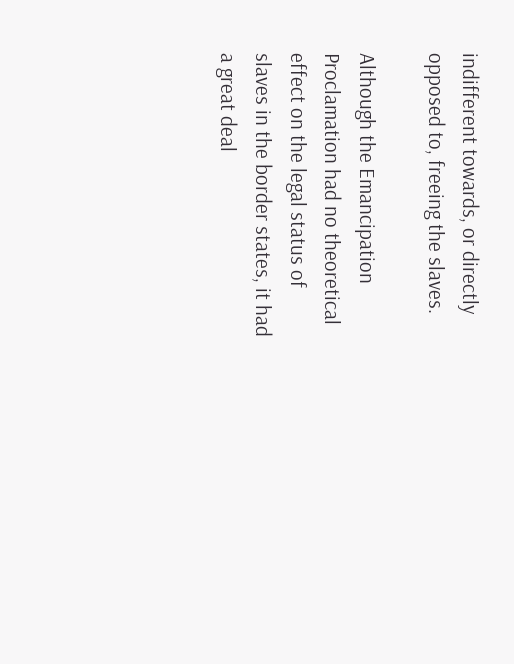indifferent towards, or directly opposed to, freeing the slaves.

Although the Emancipation Proclamation had no theoretical effect on the legal status of slaves in the border states, it had a great deal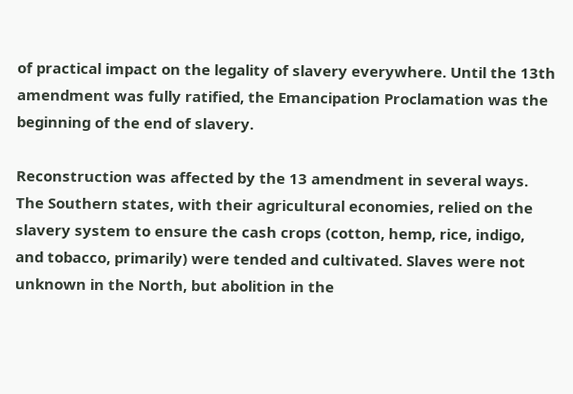of practical impact on the legality of slavery everywhere. Until the 13th amendment was fully ratified, the Emancipation Proclamation was the beginning of the end of slavery.

Reconstruction was affected by the 13 amendment in several ways. The Southern states, with their agricultural economies, relied on the slavery system to ensure the cash crops (cotton, hemp, rice, indigo, and tobacco, primarily) were tended and cultivated. Slaves were not unknown in the North, but abolition in the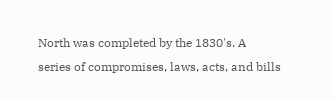North was completed by the 1830's. A series of compromises, laws, acts, and bills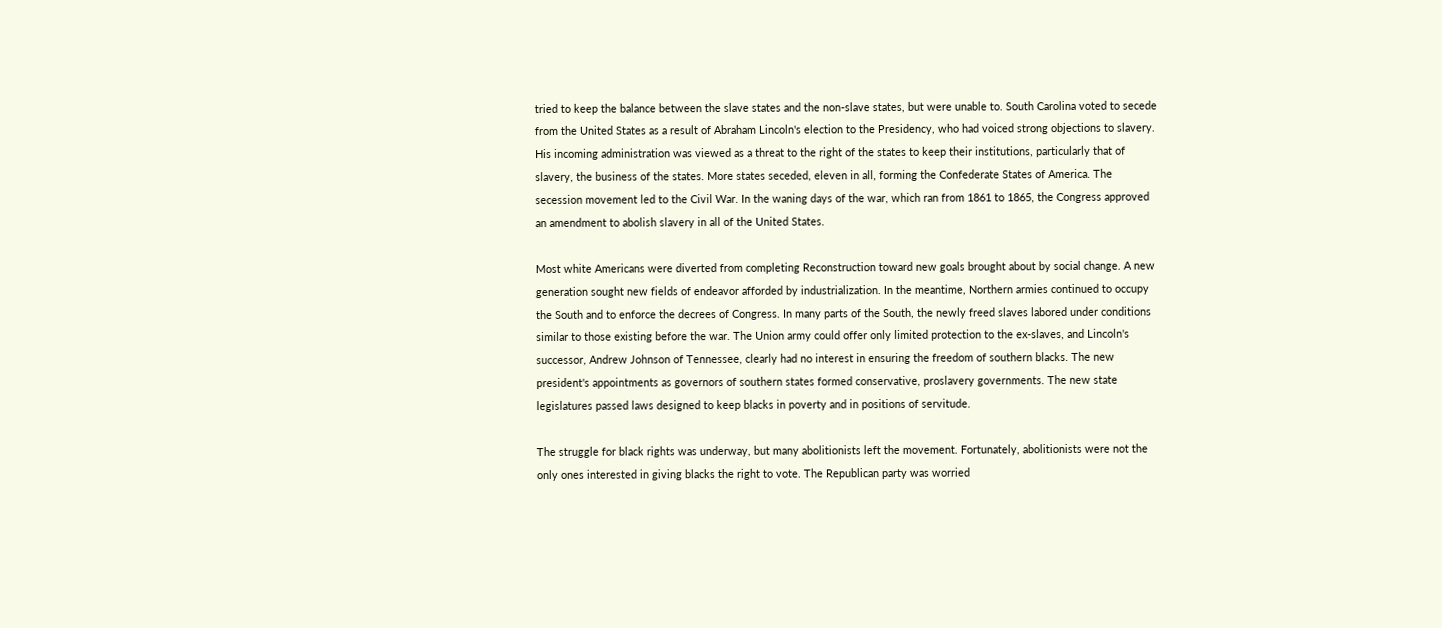tried to keep the balance between the slave states and the non-slave states, but were unable to. South Carolina voted to secede from the United States as a result of Abraham Lincoln's election to the Presidency, who had voiced strong objections to slavery. His incoming administration was viewed as a threat to the right of the states to keep their institutions, particularly that of slavery, the business of the states. More states seceded, eleven in all, forming the Confederate States of America. The secession movement led to the Civil War. In the waning days of the war, which ran from 1861 to 1865, the Congress approved an amendment to abolish slavery in all of the United States.

Most white Americans were diverted from completing Reconstruction toward new goals brought about by social change. A new generation sought new fields of endeavor afforded by industrialization. In the meantime, Northern armies continued to occupy the South and to enforce the decrees of Congress. In many parts of the South, the newly freed slaves labored under conditions similar to those existing before the war. The Union army could offer only limited protection to the ex-slaves, and Lincoln's successor, Andrew Johnson of Tennessee, clearly had no interest in ensuring the freedom of southern blacks. The new president's appointments as governors of southern states formed conservative, proslavery governments. The new state legislatures passed laws designed to keep blacks in poverty and in positions of servitude.

The struggle for black rights was underway, but many abolitionists left the movement. Fortunately, abolitionists were not the only ones interested in giving blacks the right to vote. The Republican party was worried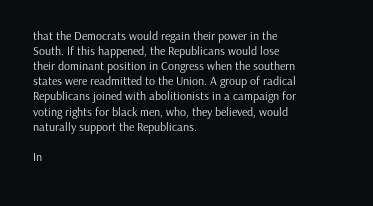that the Democrats would regain their power in the South. If this happened, the Republicans would lose their dominant position in Congress when the southern states were readmitted to the Union. A group of radical Republicans joined with abolitionists in a campaign for voting rights for black men, who, they believed, would naturally support the Republicans.

In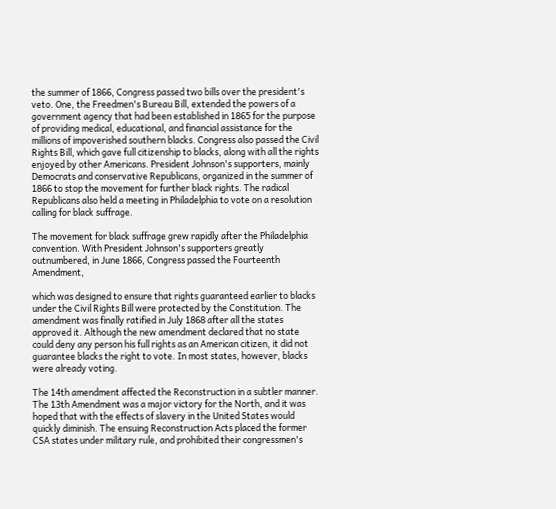the summer of 1866, Congress passed two bills over the president's veto. One, the Freedmen's Bureau Bill, extended the powers of a government agency that had been established in 1865 for the purpose of providing medical, educational, and financial assistance for the millions of impoverished southern blacks. Congress also passed the Civil Rights Bill, which gave full citizenship to blacks, along with all the rights enjoyed by other Americans. President Johnson's supporters, mainly Democrats and conservative Republicans, organized in the summer of 1866 to stop the movement for further black rights. The radical Republicans also held a meeting in Philadelphia to vote on a resolution calling for black suffrage.

The movement for black suffrage grew rapidly after the Philadelphia convention. With President Johnson's supporters greatly outnumbered, in June 1866, Congress passed the Fourteenth Amendment,

which was designed to ensure that rights guaranteed earlier to blacks under the Civil Rights Bill were protected by the Constitution. The amendment was finally ratified in July 1868 after all the states approved it. Although the new amendment declared that no state could deny any person his full rights as an American citizen, it did not guarantee blacks the right to vote. In most states, however, blacks were already voting.

The 14th amendment affected the Reconstruction in a subtler manner. The 13th Amendment was a major victory for the North, and it was hoped that with the effects of slavery in the United States would quickly diminish. The ensuing Reconstruction Acts placed the former CSA states under military rule, and prohibited their congressmen's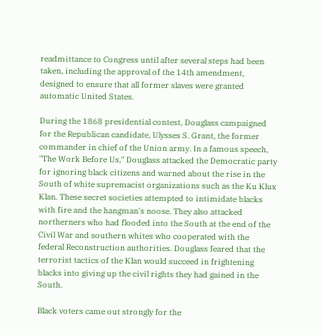readmittance to Congress until after several steps had been taken, including the approval of the 14th amendment, designed to ensure that all former slaves were granted automatic United States.

During the 1868 presidential contest, Douglass campaigned for the Republican candidate, Ulysses S. Grant, the former commander in chief of the Union army. In a famous speech, "The Work Before Us," Douglass attacked the Democratic party for ignoring black citizens and warned about the rise in the South of white supremacist organizations such as the Ku Klux Klan. These secret societies attempted to intimidate blacks with fire and the hangman's noose. They also attacked northerners who had flooded into the South at the end of the Civil War and southern whites who cooperated with the federal Reconstruction authorities. Douglass feared that the terrorist tactics of the Klan would succeed in frightening blacks into giving up the civil rights they had gained in the South.

Black voters came out strongly for the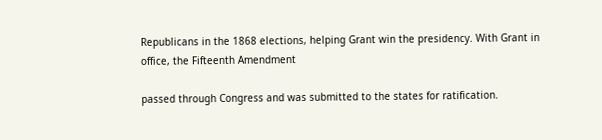Republicans in the 1868 elections, helping Grant win the presidency. With Grant in office, the Fifteenth Amendment

passed through Congress and was submitted to the states for ratification.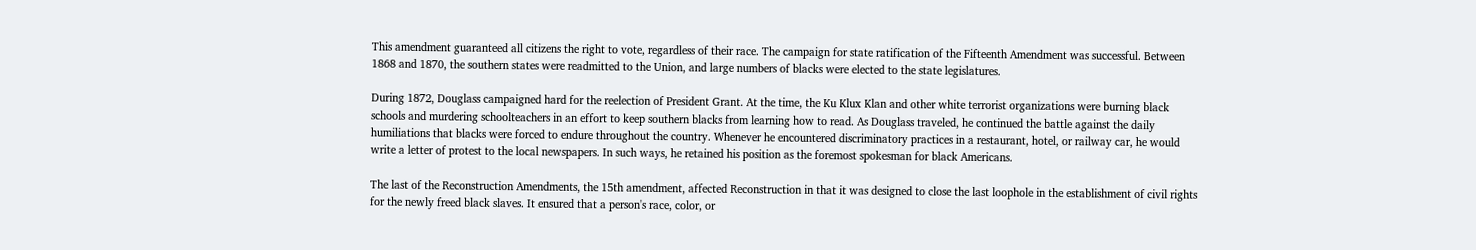This amendment guaranteed all citizens the right to vote, regardless of their race. The campaign for state ratification of the Fifteenth Amendment was successful. Between 1868 and 1870, the southern states were readmitted to the Union, and large numbers of blacks were elected to the state legislatures.

During 1872, Douglass campaigned hard for the reelection of President Grant. At the time, the Ku Klux Klan and other white terrorist organizations were burning black schools and murdering schoolteachers in an effort to keep southern blacks from learning how to read. As Douglass traveled, he continued the battle against the daily humiliations that blacks were forced to endure throughout the country. Whenever he encountered discriminatory practices in a restaurant, hotel, or railway car, he would write a letter of protest to the local newspapers. In such ways, he retained his position as the foremost spokesman for black Americans.

The last of the Reconstruction Amendments, the 15th amendment, affected Reconstruction in that it was designed to close the last loophole in the establishment of civil rights for the newly freed black slaves. It ensured that a person's race, color, or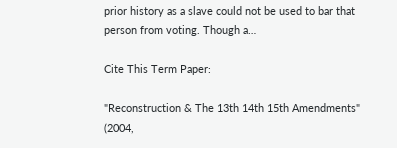prior history as a slave could not be used to bar that person from voting. Though a…

Cite This Term Paper:

"Reconstruction & The 13th 14th 15th Amendments" (2004,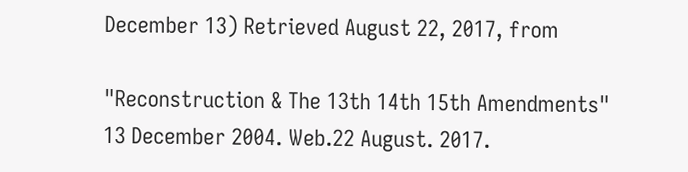December 13) Retrieved August 22, 2017, from

"Reconstruction & The 13th 14th 15th Amendments" 13 December 2004. Web.22 August. 2017.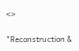<>

"Reconstruction &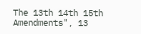The 13th 14th 15th Amendments", 13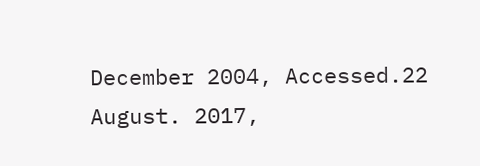December 2004, Accessed.22 August. 2017,